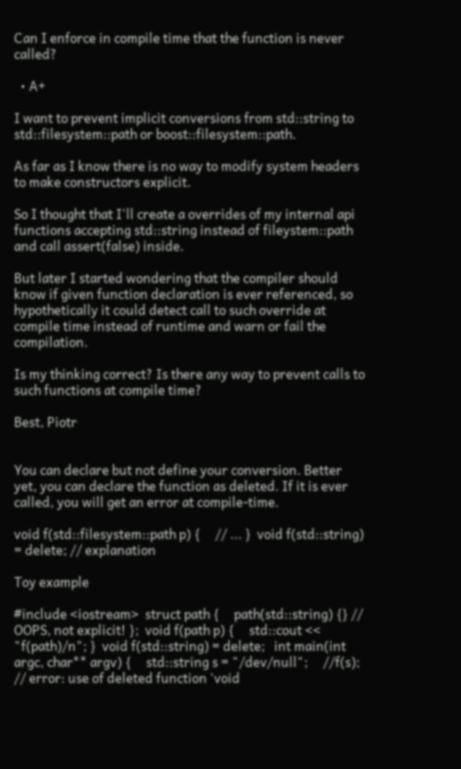Can I enforce in compile time that the function is never called?

  • A+

I want to prevent implicit conversions from std::string to std::filesystem::path or boost::filesystem::path.

As far as I know there is no way to modify system headers to make constructors explicit.

So I thought that I'll create a overrides of my internal api functions accepting std::string instead of fileystem::path and call assert(false) inside.

But later I started wondering that the compiler should know if given function declaration is ever referenced, so hypothetically it could detect call to such override at compile time instead of runtime and warn or fail the compilation.

Is my thinking correct? Is there any way to prevent calls to such functions at compile time?

Best, Piotr


You can declare but not define your conversion. Better yet, you can declare the function as deleted. If it is ever called, you will get an error at compile-time.

void f(std::filesystem::path p) {     // ... }  void f(std::string) = delete; // explanation

Toy example

#include <iostream>  struct path {     path(std::string) {} // OOPS, not explicit! };  void f(path p) {     std::cout << "f(path)/n"; }  void f(std::string) = delete;   int main(int argc, char** argv) {     std::string s = "/dev/null";     //f(s);     // error: use of deleted function 'void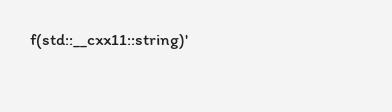f(std::__cxx11::string)'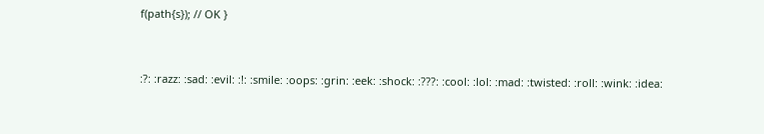f(path{s}); // OK }



:?: :razz: :sad: :evil: :!: :smile: :oops: :grin: :eek: :shock: :???: :cool: :lol: :mad: :twisted: :roll: :wink: :idea: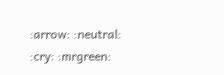:arrow: :neutral: :cry: :mrgreen: